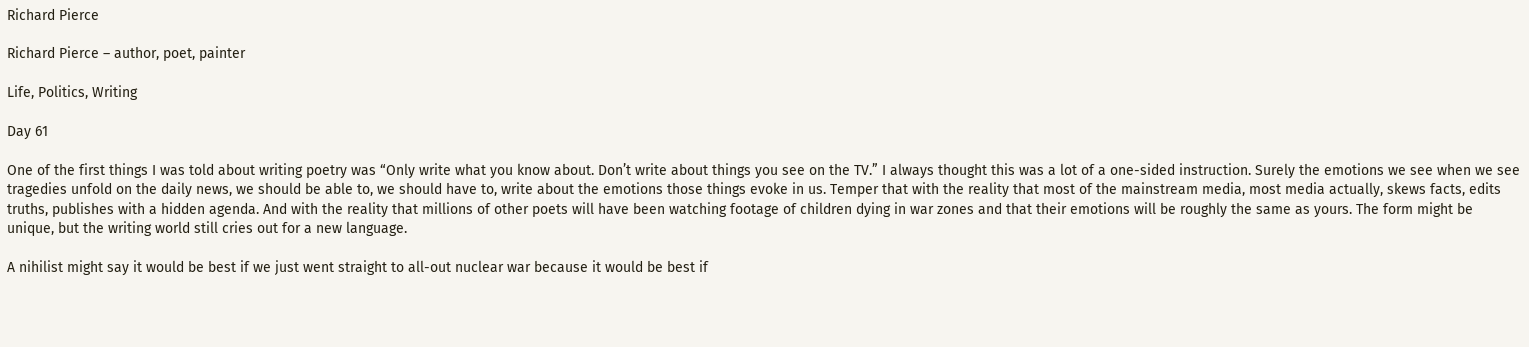Richard Pierce

Richard Pierce – author, poet, painter

Life, Politics, Writing

Day 61

One of the first things I was told about writing poetry was “Only write what you know about. Don’t write about things you see on the TV.” I always thought this was a lot of a one-sided instruction. Surely the emotions we see when we see tragedies unfold on the daily news, we should be able to, we should have to, write about the emotions those things evoke in us. Temper that with the reality that most of the mainstream media, most media actually, skews facts, edits truths, publishes with a hidden agenda. And with the reality that millions of other poets will have been watching footage of children dying in war zones and that their emotions will be roughly the same as yours. The form might be unique, but the writing world still cries out for a new language.

A nihilist might say it would be best if we just went straight to all-out nuclear war because it would be best if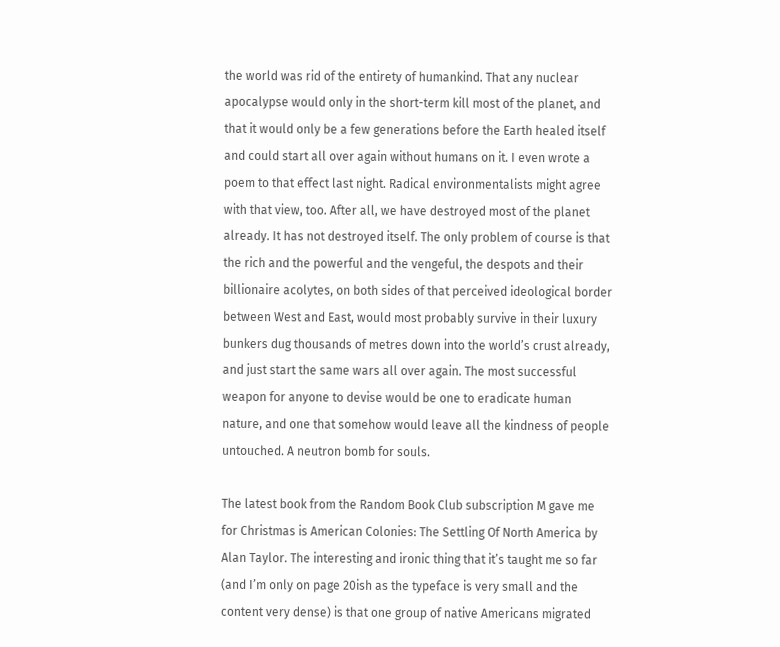the world was rid of the entirety of humankind. That any nuclear apocalypse would only in the short-term kill most of the planet, and that it would only be a few generations before the Earth healed itself and could start all over again without humans on it. I even wrote a poem to that effect last night. Radical environmentalists might agree with that view, too. After all, we have destroyed most of the planet already. It has not destroyed itself. The only problem of course is that the rich and the powerful and the vengeful, the despots and their billionaire acolytes, on both sides of that perceived ideological border between West and East, would most probably survive in their luxury bunkers dug thousands of metres down into the world’s crust already, and just start the same wars all over again. The most successful weapon for anyone to devise would be one to eradicate human nature, and one that somehow would leave all the kindness of people untouched. A neutron bomb for souls.

The latest book from the Random Book Club subscription M gave me for Christmas is American Colonies: The Settling Of North America by Alan Taylor. The interesting and ironic thing that it’s taught me so far (and I’m only on page 20ish as the typeface is very small and the content very dense) is that one group of native Americans migrated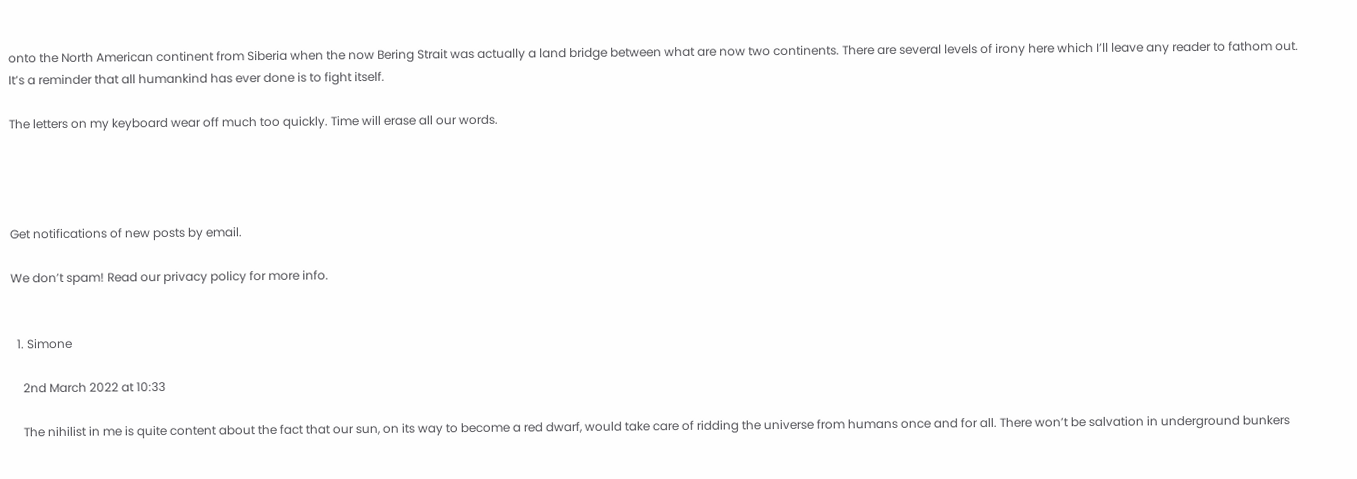onto the North American continent from Siberia when the now Bering Strait was actually a land bridge between what are now two continents. There are several levels of irony here which I’ll leave any reader to fathom out. It’s a reminder that all humankind has ever done is to fight itself.

The letters on my keyboard wear off much too quickly. Time will erase all our words.




Get notifications of new posts by email.

We don’t spam! Read our privacy policy for more info.


  1. Simone

    2nd March 2022 at 10:33

    The nihilist in me is quite content about the fact that our sun, on its way to become a red dwarf, would take care of ridding the universe from humans once and for all. There won’t be salvation in underground bunkers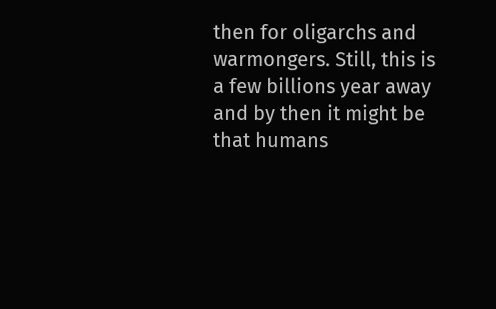then for oligarchs and warmongers. Still, this is a few billions year away and by then it might be that humans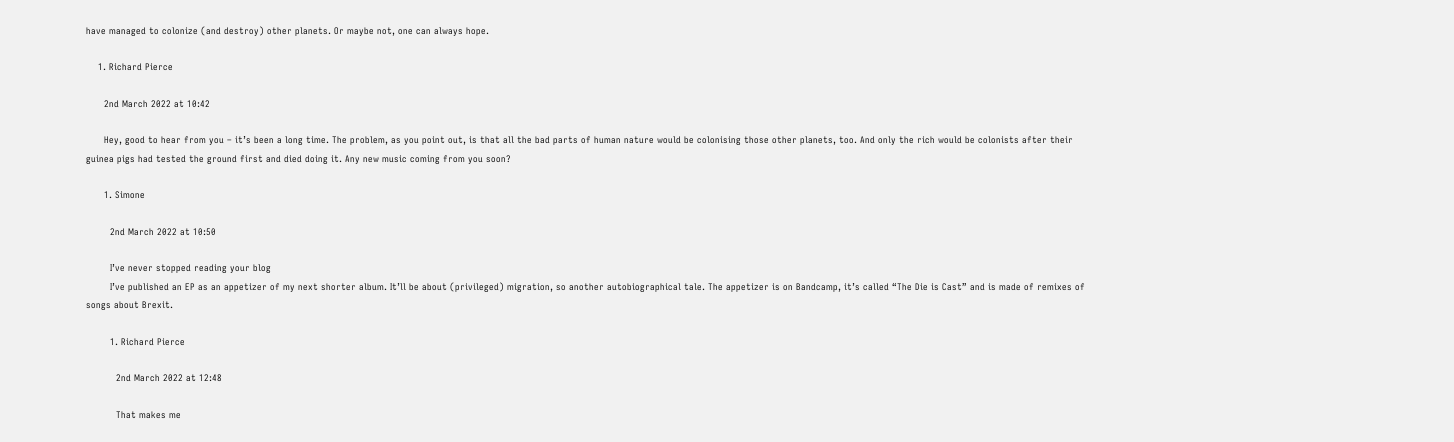have managed to colonize (and destroy) other planets. Or maybe not, one can always hope.

    1. Richard Pierce

      2nd March 2022 at 10:42

      Hey, good to hear from you – it’s been a long time. The problem, as you point out, is that all the bad parts of human nature would be colonising those other planets, too. And only the rich would be colonists after their guinea pigs had tested the ground first and died doing it. Any new music coming from you soon?

      1. Simone

        2nd March 2022 at 10:50

        I’ve never stopped reading your blog
        I’ve published an EP as an appetizer of my next shorter album. It’ll be about (privileged) migration, so another autobiographical tale. The appetizer is on Bandcamp, it’s called “The Die is Cast” and is made of remixes of songs about Brexit.

        1. Richard Pierce

          2nd March 2022 at 12:48

          That makes me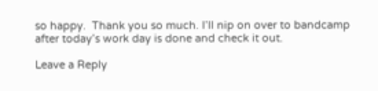so happy.  Thank you so much. I’ll nip on over to bandcamp after today’s work day is done and check it out.

Leave a Reply